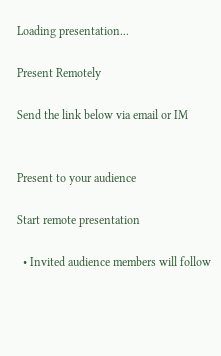Loading presentation...

Present Remotely

Send the link below via email or IM


Present to your audience

Start remote presentation

  • Invited audience members will follow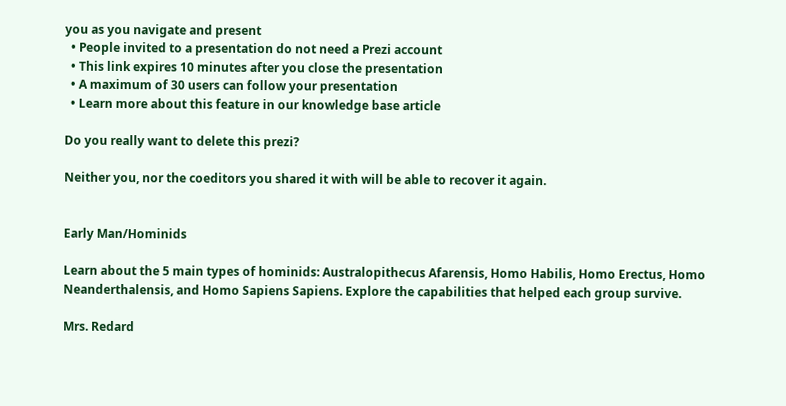you as you navigate and present
  • People invited to a presentation do not need a Prezi account
  • This link expires 10 minutes after you close the presentation
  • A maximum of 30 users can follow your presentation
  • Learn more about this feature in our knowledge base article

Do you really want to delete this prezi?

Neither you, nor the coeditors you shared it with will be able to recover it again.


Early Man/Hominids

Learn about the 5 main types of hominids: Australopithecus Afarensis, Homo Habilis, Homo Erectus, Homo Neanderthalensis, and Homo Sapiens Sapiens. Explore the capabilities that helped each group survive.

Mrs. Redard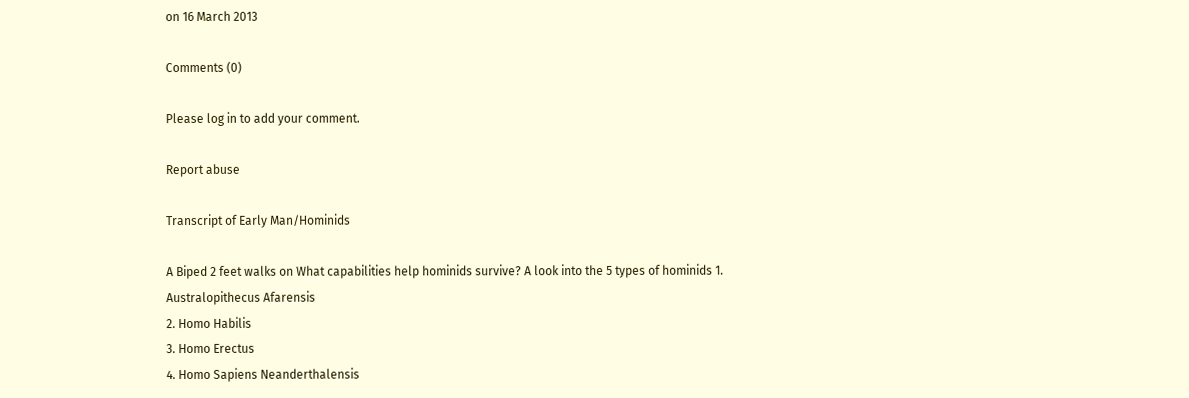on 16 March 2013

Comments (0)

Please log in to add your comment.

Report abuse

Transcript of Early Man/Hominids

A Biped 2 feet walks on What capabilities help hominids survive? A look into the 5 types of hominids 1. Australopithecus Afarensis
2. Homo Habilis
3. Homo Erectus
4. Homo Sapiens Neanderthalensis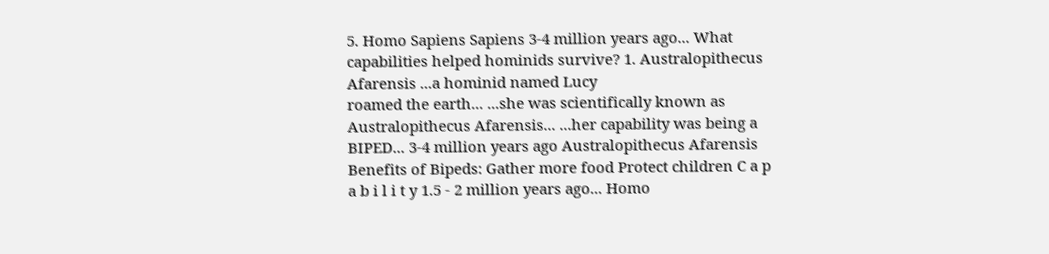5. Homo Sapiens Sapiens 3-4 million years ago... What capabilities helped hominids survive? 1. Australopithecus Afarensis ...a hominid named Lucy
roamed the earth... ...she was scientifically known as Australopithecus Afarensis... ...her capability was being a BIPED... 3-4 million years ago Australopithecus Afarensis Benefits of Bipeds: Gather more food Protect children C a p a b i l i t y 1.5 - 2 million years ago... Homo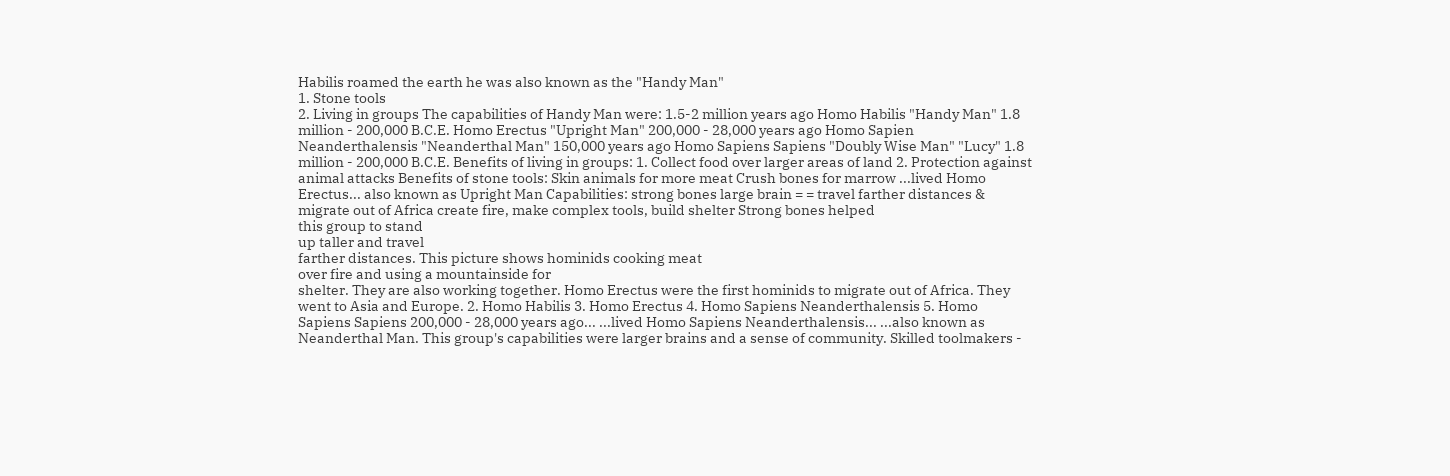Habilis roamed the earth he was also known as the "Handy Man"
1. Stone tools
2. Living in groups The capabilities of Handy Man were: 1.5-2 million years ago Homo Habilis "Handy Man" 1.8 million - 200,000 B.C.E. Homo Erectus "Upright Man" 200,000 - 28,000 years ago Homo Sapien Neanderthalensis "Neanderthal Man" 150,000 years ago Homo Sapiens Sapiens "Doubly Wise Man" "Lucy" 1.8 million - 200,000 B.C.E. Benefits of living in groups: 1. Collect food over larger areas of land 2. Protection against animal attacks Benefits of stone tools: Skin animals for more meat Crush bones for marrow ...lived Homo Erectus... also known as Upright Man Capabilities: strong bones large brain = = travel farther distances & migrate out of Africa create fire, make complex tools, build shelter Strong bones helped
this group to stand
up taller and travel
farther distances. This picture shows hominids cooking meat
over fire and using a mountainside for
shelter. They are also working together. Homo Erectus were the first hominids to migrate out of Africa. They went to Asia and Europe. 2. Homo Habilis 3. Homo Erectus 4. Homo Sapiens Neanderthalensis 5. Homo Sapiens Sapiens 200,000 - 28,000 years ago... ...lived Homo Sapiens Neanderthalensis... ...also known as Neanderthal Man. This group's capabilities were larger brains and a sense of community. Skilled toolmakers -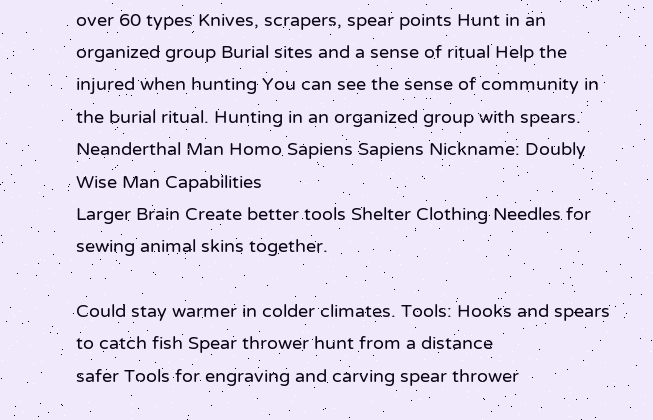over 60 types Knives, scrapers, spear points Hunt in an organized group Burial sites and a sense of ritual Help the injured when hunting You can see the sense of community in the burial ritual. Hunting in an organized group with spears. Neanderthal Man Homo Sapiens Sapiens Nickname: Doubly Wise Man Capabilities
Larger Brain Create better tools Shelter Clothing Needles for sewing animal skins together.

Could stay warmer in colder climates. Tools: Hooks and spears to catch fish Spear thrower hunt from a distance
safer Tools for engraving and carving spear thrower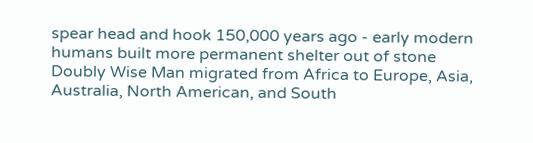spear head and hook 150,000 years ago - early modern humans built more permanent shelter out of stone Doubly Wise Man migrated from Africa to Europe, Asia, Australia, North American, and South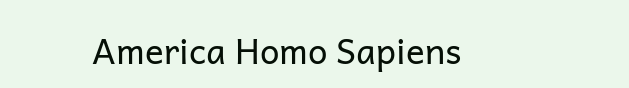America Homo Sapiens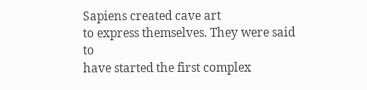Sapiens created cave art
to express themselves. They were said to
have started the first complex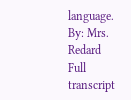language. By: Mrs. Redard
Full transcript